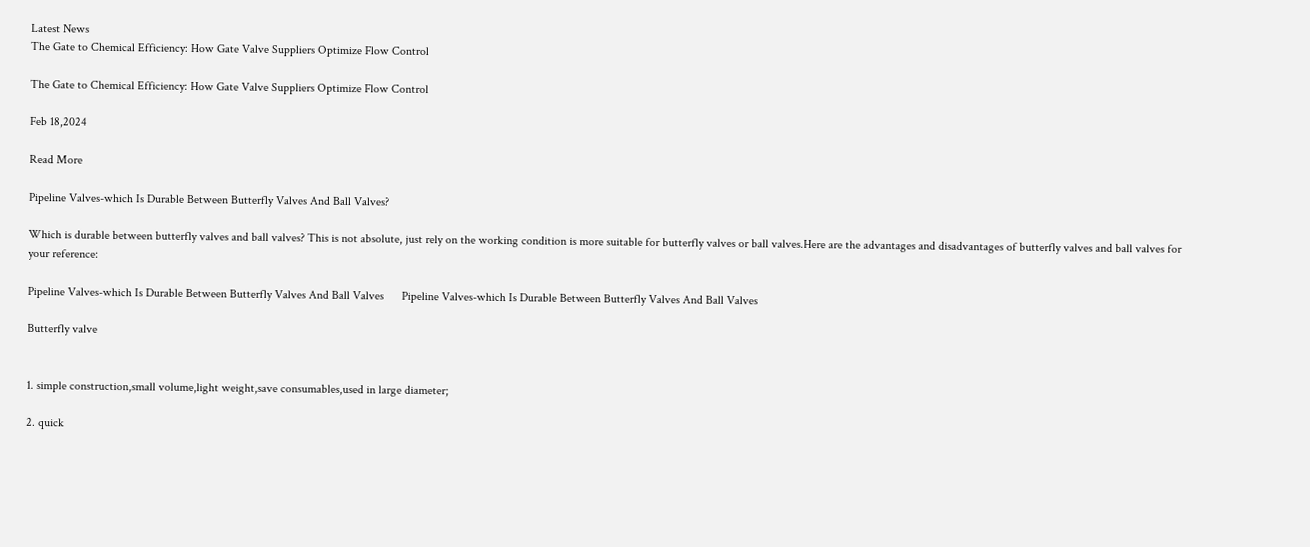Latest News
The Gate to Chemical Efficiency: How Gate Valve Suppliers Optimize Flow Control

The Gate to Chemical Efficiency: How Gate Valve Suppliers Optimize Flow Control

Feb 18,2024

Read More

Pipeline Valves-which Is Durable Between Butterfly Valves And Ball Valves?

Which is durable between butterfly valves and ball valves? This is not absolute, just rely on the working condition is more suitable for butterfly valves or ball valves.Here are the advantages and disadvantages of butterfly valves and ball valves for your reference:

Pipeline Valves-which Is Durable Between Butterfly Valves And Ball Valves      Pipeline Valves-which Is Durable Between Butterfly Valves And Ball Valves

Butterfly valve


1. simple construction,small volume,light weight,save consumables,used in large diameter;

2. quick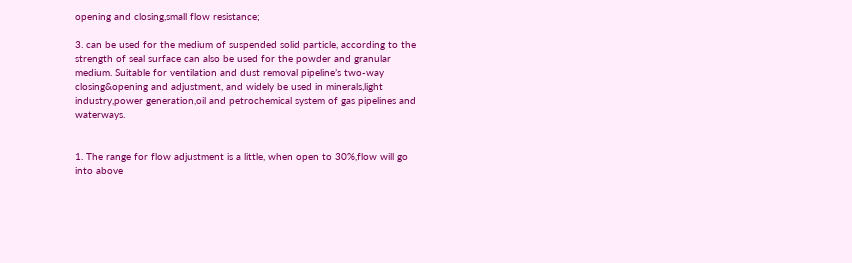opening and closing,small flow resistance;

3. can be used for the medium of suspended solid particle, according to the strength of seal surface can also be used for the powder and granular medium. Suitable for ventilation and dust removal pipeline’s two-way closing&opening and adjustment, and widely be used in minerals,light industry,power generation,oil and petrochemical system of gas pipelines and waterways.


1. The range for flow adjustment is a little, when open to 30%,flow will go into above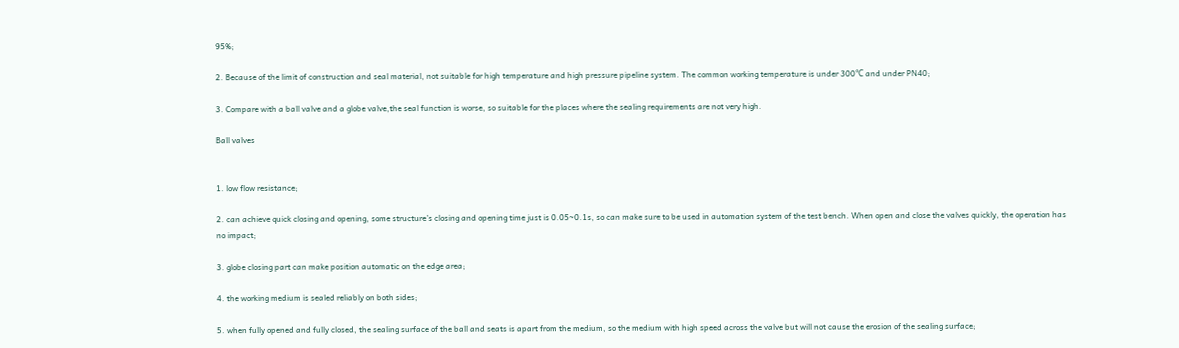95%;

2. Because of the limit of construction and seal material, not suitable for high temperature and high pressure pipeline system. The common working temperature is under 300℃ and under PN40;

3. Compare with a ball valve and a globe valve,the seal function is worse, so suitable for the places where the sealing requirements are not very high.

Ball valves


1. low flow resistance;

2. can achieve quick closing and opening, some structure’s closing and opening time just is 0.05~0.1s, so can make sure to be used in automation system of the test bench. When open and close the valves quickly, the operation has no impact;

3. globe closing part can make position automatic on the edge area;

4. the working medium is sealed reliably on both sides;

5. when fully opened and fully closed, the sealing surface of the ball and seats is apart from the medium, so the medium with high speed across the valve but will not cause the erosion of the sealing surface;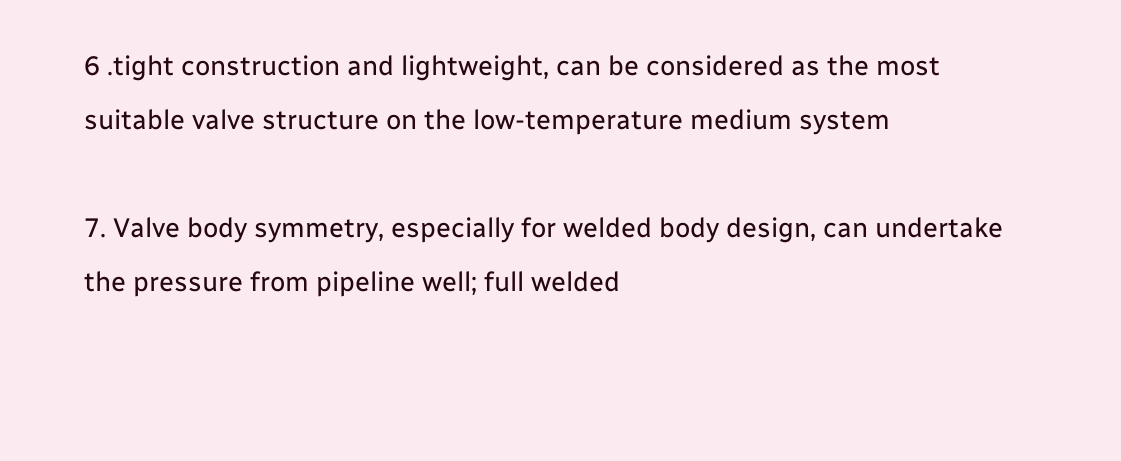6 .tight construction and lightweight, can be considered as the most suitable valve structure on the low-temperature medium system

7. Valve body symmetry, especially for welded body design, can undertake the pressure from pipeline well; full welded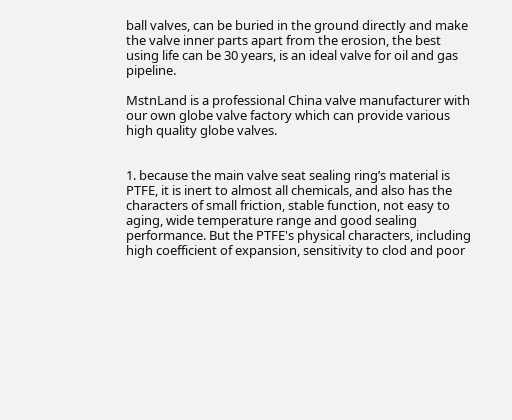ball valves, can be buried in the ground directly and make the valve inner parts apart from the erosion, the best using life can be 30 years, is an ideal valve for oil and gas pipeline.

MstnLand is a professional China valve manufacturer with our own globe valve factory which can provide various high quality globe valves.


1. because the main valve seat sealing ring’s material is PTFE, it is inert to almost all chemicals, and also has the characters of small friction, stable function, not easy to aging, wide temperature range and good sealing performance. But the PTFE's physical characters, including high coefficient of expansion, sensitivity to clod and poor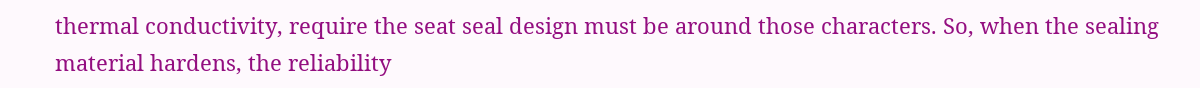thermal conductivity, require the seat seal design must be around those characters. So, when the sealing material hardens, the reliability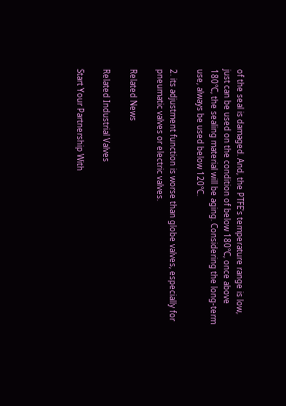of the seal is damaged. And, the PTFE's temperature range is low, just can be used on the condition of below 180℃, once above 180℃, the sealing material will be aging. Considering the long-term use, always be used below 120℃.

2. its adjustment function is worse than globe valves, especially for pneumatic valves or electric valves.

Related News

Related Industrial Valves

Start Your Partnership With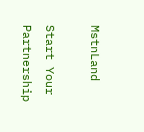MstnLand

Start Your Partnership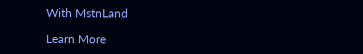With MstnLand

Learn More